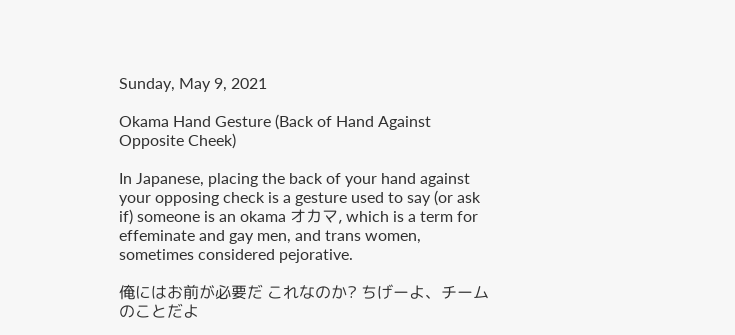Sunday, May 9, 2021

Okama Hand Gesture (Back of Hand Against Opposite Cheek)

In Japanese, placing the back of your hand against your opposing check is a gesture used to say (or ask if) someone is an okama オカマ, which is a term for effeminate and gay men, and trans women, sometimes considered pejorative.

俺にはお前が必要だ これなのか? ちげーよ、チームのことだよ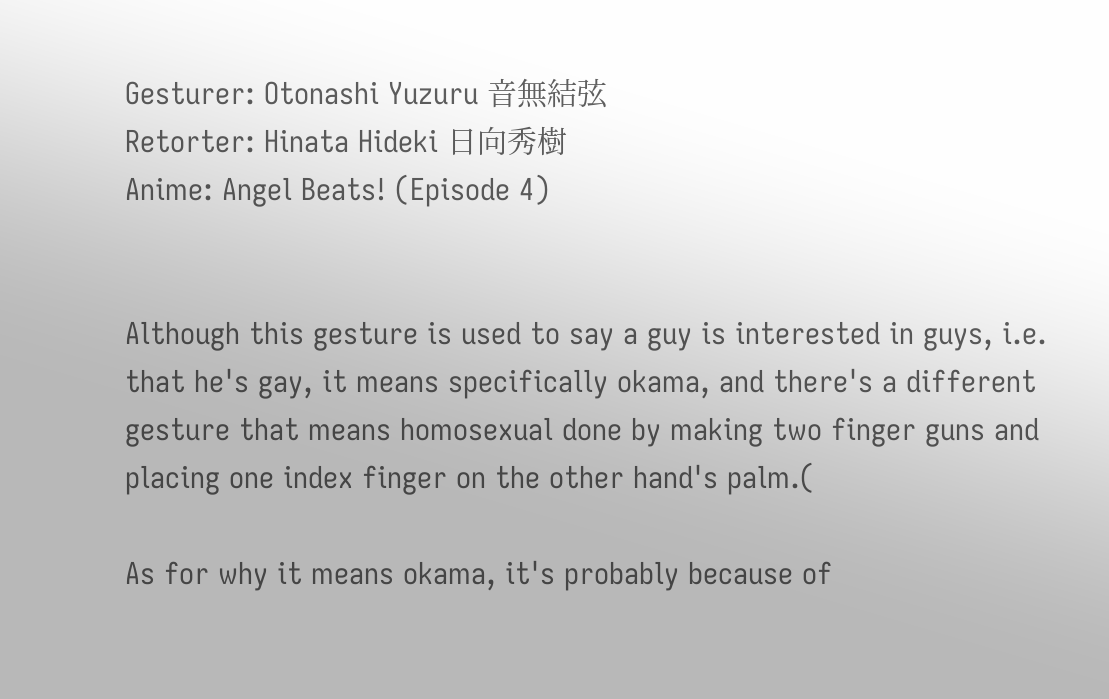Gesturer: Otonashi Yuzuru 音無結弦
Retorter: Hinata Hideki 日向秀樹
Anime: Angel Beats! (Episode 4)


Although this gesture is used to say a guy is interested in guys, i.e. that he's gay, it means specifically okama, and there's a different gesture that means homosexual done by making two finger guns and placing one index finger on the other hand's palm.(

As for why it means okama, it's probably because of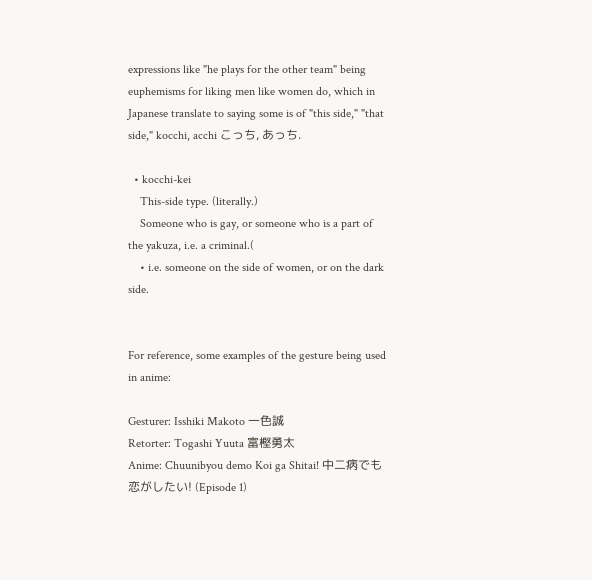expressions like "he plays for the other team" being euphemisms for liking men like women do, which in Japanese translate to saying some is of "this side," "that side," kocchi, acchi こっち, あっち.

  • kocchi-kei
    This-side type. (literally.)
    Someone who is gay, or someone who is a part of the yakuza, i.e. a criminal.(
    • i.e. someone on the side of women, or on the dark side.


For reference, some examples of the gesture being used in anime:

Gesturer: Isshiki Makoto 一色誠
Retorter: Togashi Yuuta 富樫勇太
Anime: Chuunibyou demo Koi ga Shitai! 中二病でも恋がしたい! (Episode 1)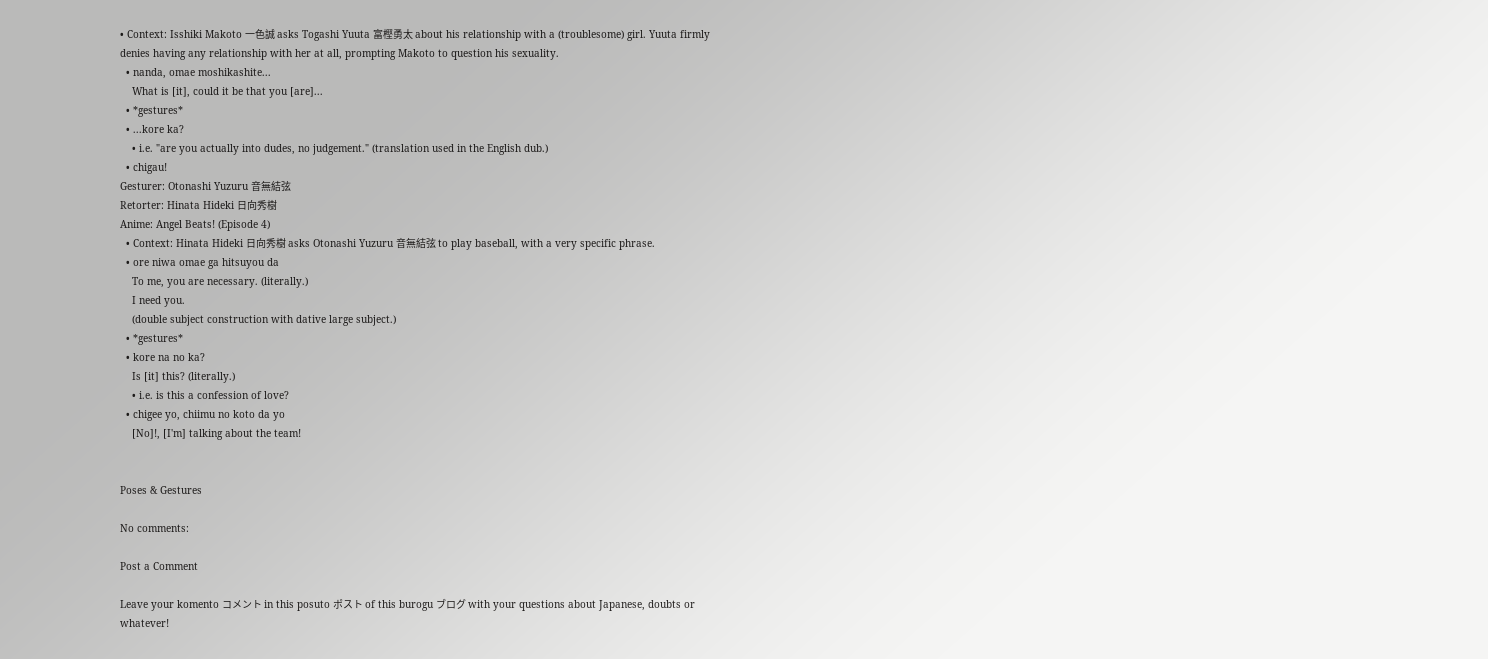• Context: Isshiki Makoto 一色誠 asks Togashi Yuuta 富樫勇太 about his relationship with a (troublesome) girl. Yuuta firmly denies having any relationship with her at all, prompting Makoto to question his sexuality.
  • nanda, omae moshikashite...
    What is [it], could it be that you [are]...
  • *gestures*
  • ...kore ka?
    • i.e. "are you actually into dudes, no judgement." (translation used in the English dub.)
  • chigau!
Gesturer: Otonashi Yuzuru 音無結弦
Retorter: Hinata Hideki 日向秀樹
Anime: Angel Beats! (Episode 4)
  • Context: Hinata Hideki 日向秀樹 asks Otonashi Yuzuru 音無結弦 to play baseball, with a very specific phrase.
  • ore niwa omae ga hitsuyou da
    To me, you are necessary. (literally.)
    I need you.
    (double subject construction with dative large subject.)
  • *gestures*
  • kore na no ka?
    Is [it] this? (literally.)
    • i.e. is this a confession of love?
  • chigee yo, chiimu no koto da yo
    [No]!, [I'm] talking about the team!


Poses & Gestures

No comments:

Post a Comment

Leave your komento コメント in this posuto ポスト of this burogu ブログ with your questions about Japanese, doubts or whatever!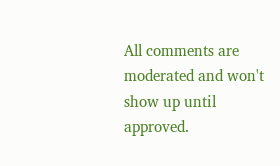All comments are moderated and won't show up until approved.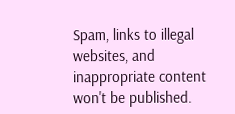Spam, links to illegal websites, and inappropriate content won't be published.